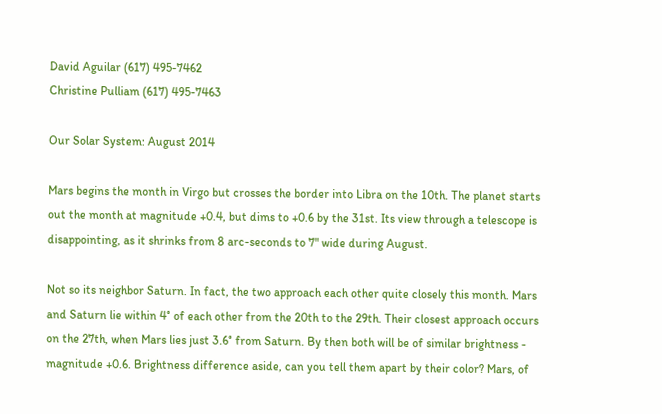David Aguilar (617) 495-7462
Christine Pulliam (617) 495-7463

Our Solar System: August 2014

Mars begins the month in Virgo but crosses the border into Libra on the 10th. The planet starts out the month at magnitude +0.4, but dims to +0.6 by the 31st. Its view through a telescope is disappointing, as it shrinks from 8 arc-seconds to 7" wide during August.

Not so its neighbor Saturn. In fact, the two approach each other quite closely this month. Mars and Saturn lie within 4° of each other from the 20th to the 29th. Their closest approach occurs on the 27th, when Mars lies just 3.6° from Saturn. By then both will be of similar brightness - magnitude +0.6. Brightness difference aside, can you tell them apart by their color? Mars, of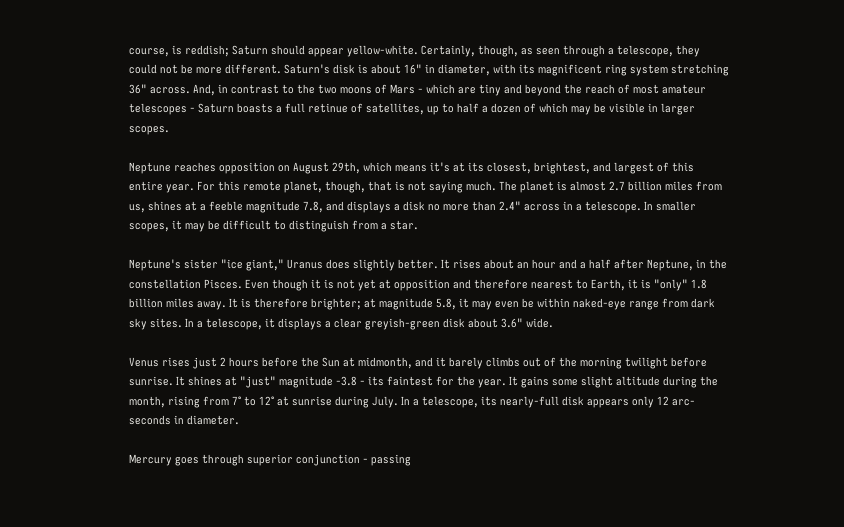course, is reddish; Saturn should appear yellow-white. Certainly, though, as seen through a telescope, they could not be more different. Saturn's disk is about 16" in diameter, with its magnificent ring system stretching 36" across. And, in contrast to the two moons of Mars - which are tiny and beyond the reach of most amateur telescopes - Saturn boasts a full retinue of satellites, up to half a dozen of which may be visible in larger scopes.

Neptune reaches opposition on August 29th, which means it's at its closest, brightest, and largest of this entire year. For this remote planet, though, that is not saying much. The planet is almost 2.7 billion miles from us, shines at a feeble magnitude 7.8, and displays a disk no more than 2.4" across in a telescope. In smaller scopes, it may be difficult to distinguish from a star.

Neptune's sister "ice giant," Uranus does slightly better. It rises about an hour and a half after Neptune, in the constellation Pisces. Even though it is not yet at opposition and therefore nearest to Earth, it is "only" 1.8 billion miles away. It is therefore brighter; at magnitude 5.8, it may even be within naked-eye range from dark sky sites. In a telescope, it displays a clear greyish-green disk about 3.6" wide.

Venus rises just 2 hours before the Sun at midmonth, and it barely climbs out of the morning twilight before sunrise. It shines at "just" magnitude -3.8 - its faintest for the year. It gains some slight altitude during the month, rising from 7° to 12° at sunrise during July. In a telescope, its nearly-full disk appears only 12 arc-seconds in diameter.

Mercury goes through superior conjunction - passing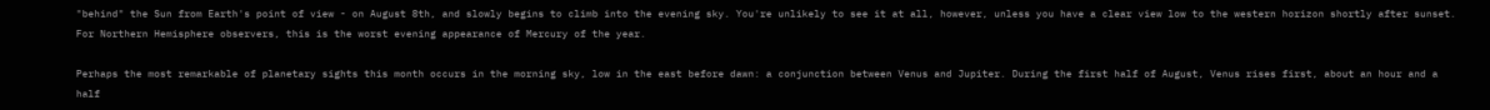"behind" the Sun from Earth's point of view - on August 8th, and slowly begins to climb into the evening sky. You're unlikely to see it at all, however, unless you have a clear view low to the western horizon shortly after sunset. For Northern Hemisphere observers, this is the worst evening appearance of Mercury of the year.

Perhaps the most remarkable of planetary sights this month occurs in the morning sky, low in the east before dawn: a conjunction between Venus and Jupiter. During the first half of August, Venus rises first, about an hour and a half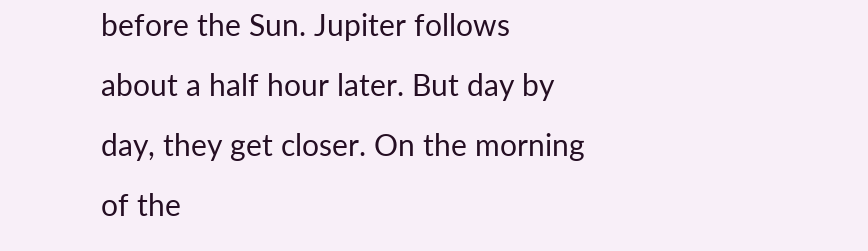before the Sun. Jupiter follows about a half hour later. But day by day, they get closer. On the morning of the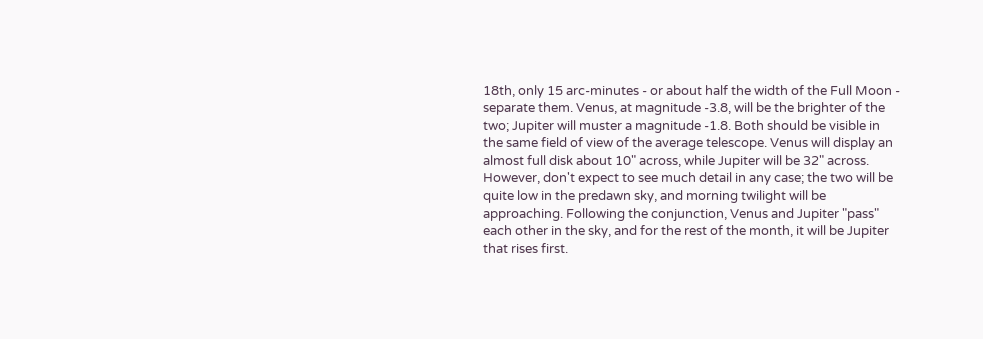18th, only 15 arc-minutes - or about half the width of the Full Moon - separate them. Venus, at magnitude -3.8, will be the brighter of the two; Jupiter will muster a magnitude -1.8. Both should be visible in the same field of view of the average telescope. Venus will display an almost full disk about 10" across, while Jupiter will be 32" across. However, don't expect to see much detail in any case; the two will be quite low in the predawn sky, and morning twilight will be approaching. Following the conjunction, Venus and Jupiter "pass" each other in the sky, and for the rest of the month, it will be Jupiter that rises first.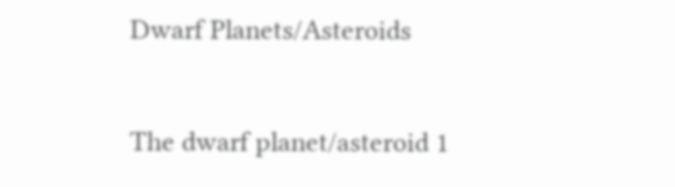Dwarf Planets/Asteroids

The dwarf planet/asteroid 1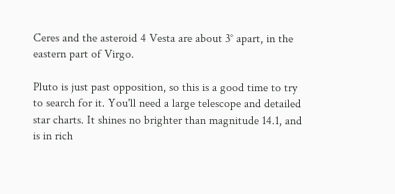Ceres and the asteroid 4 Vesta are about 3° apart, in the eastern part of Virgo.

Pluto is just past opposition, so this is a good time to try to search for it. You'll need a large telescope and detailed star charts. It shines no brighter than magnitude 14.1, and is in rich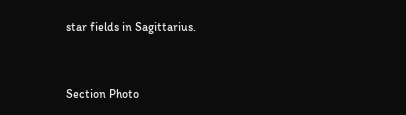star fields in Sagittarius.


Section Photo